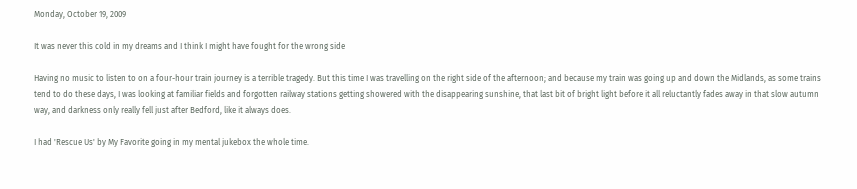Monday, October 19, 2009

It was never this cold in my dreams and I think I might have fought for the wrong side

Having no music to listen to on a four-hour train journey is a terrible tragedy. But this time I was travelling on the right side of the afternoon; and because my train was going up and down the Midlands, as some trains tend to do these days, I was looking at familiar fields and forgotten railway stations getting showered with the disappearing sunshine, that last bit of bright light before it all reluctantly fades away in that slow autumn way, and darkness only really fell just after Bedford, like it always does.

I had 'Rescue Us' by My Favorite going in my mental jukebox the whole time.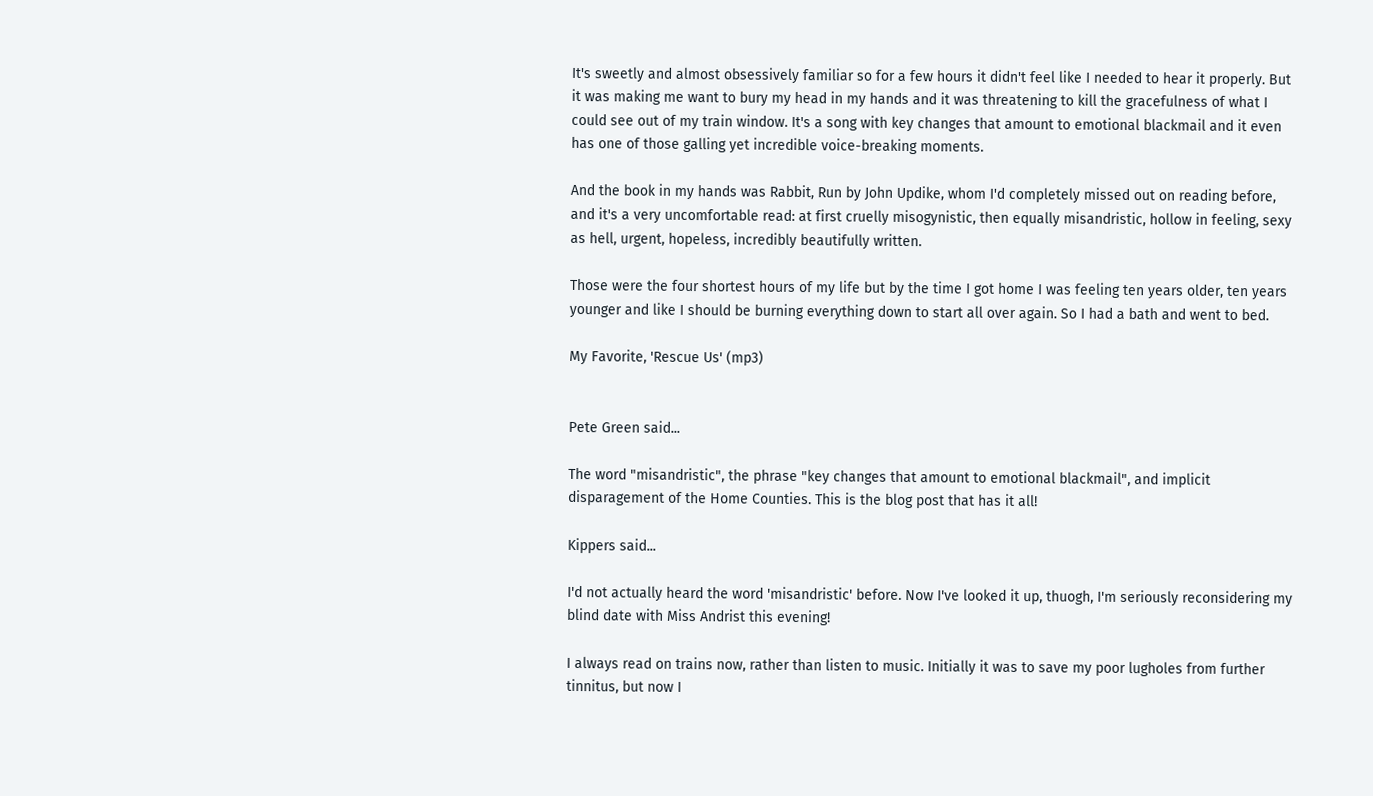It's sweetly and almost obsessively familiar so for a few hours it didn't feel like I needed to hear it properly. But it was making me want to bury my head in my hands and it was threatening to kill the gracefulness of what I could see out of my train window. It's a song with key changes that amount to emotional blackmail and it even has one of those galling yet incredible voice-breaking moments.

And the book in my hands was Rabbit, Run by John Updike, whom I'd completely missed out on reading before, and it's a very uncomfortable read: at first cruelly misogynistic, then equally misandristic, hollow in feeling, sexy as hell, urgent, hopeless, incredibly beautifully written.

Those were the four shortest hours of my life but by the time I got home I was feeling ten years older, ten years younger and like I should be burning everything down to start all over again. So I had a bath and went to bed.

My Favorite, 'Rescue Us' (mp3)


Pete Green said...

The word "misandristic", the phrase "key changes that amount to emotional blackmail", and implicit disparagement of the Home Counties. This is the blog post that has it all!

Kippers said...

I'd not actually heard the word 'misandristic' before. Now I've looked it up, thuogh, I'm seriously reconsidering my blind date with Miss Andrist this evening!

I always read on trains now, rather than listen to music. Initially it was to save my poor lugholes from further tinnitus, but now I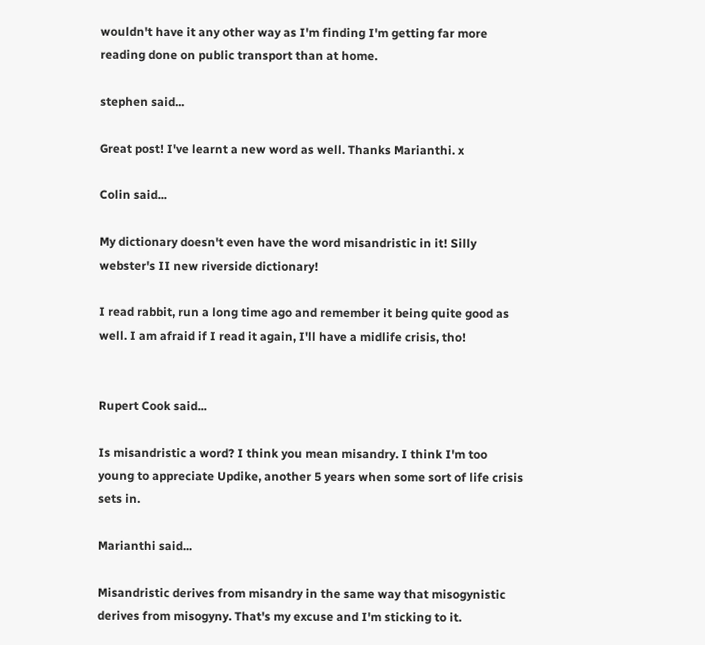wouldn't have it any other way as I'm finding I'm getting far more reading done on public transport than at home.

stephen said...

Great post! I've learnt a new word as well. Thanks Marianthi. x

Colin said...

My dictionary doesn't even have the word misandristic in it! Silly webster's II new riverside dictionary!

I read rabbit, run a long time ago and remember it being quite good as well. I am afraid if I read it again, I'll have a midlife crisis, tho!


Rupert Cook said...

Is misandristic a word? I think you mean misandry. I think I'm too young to appreciate Updike, another 5 years when some sort of life crisis sets in.

Marianthi said...

Misandristic derives from misandry in the same way that misogynistic derives from misogyny. That's my excuse and I'm sticking to it.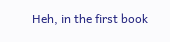Heh, in the first book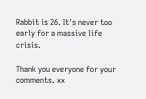Rabbit is 26. It's never too early for a massive life crisis.

Thank you everyone for your comments. xx